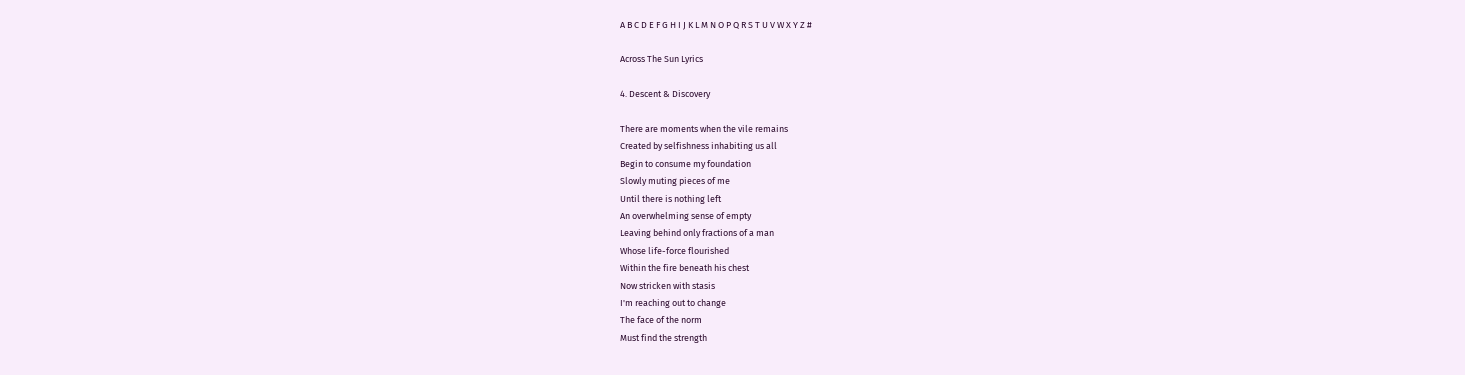A B C D E F G H I J K L M N O P Q R S T U V W X Y Z #

Across The Sun Lyrics

4. Descent & Discovery

There are moments when the vile remains
Created by selfishness inhabiting us all
Begin to consume my foundation
Slowly muting pieces of me
Until there is nothing left
An overwhelming sense of empty
Leaving behind only fractions of a man
Whose life-force flourished
Within the fire beneath his chest
Now stricken with stasis
I'm reaching out to change
The face of the norm
Must find the strength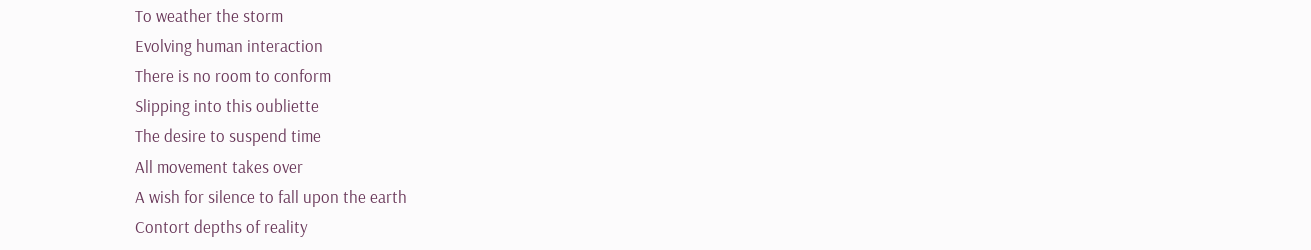To weather the storm
Evolving human interaction
There is no room to conform
Slipping into this oubliette
The desire to suspend time
All movement takes over
A wish for silence to fall upon the earth
Contort depths of reality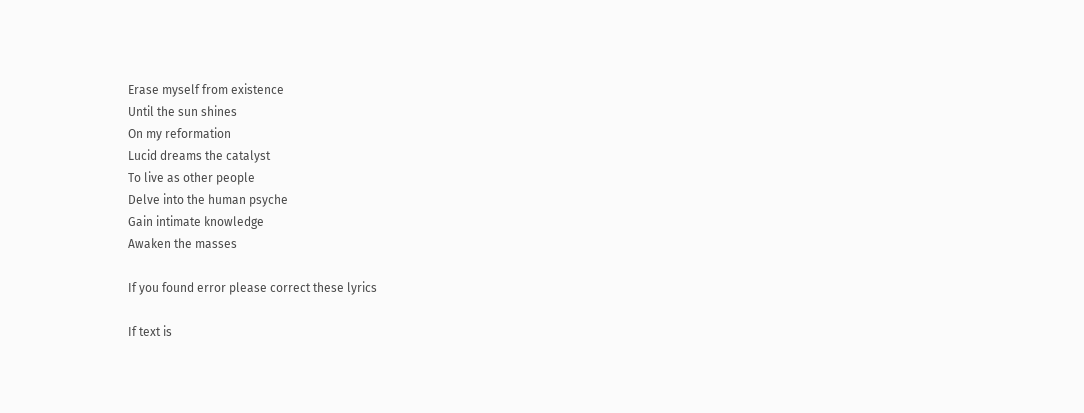Erase myself from existence
Until the sun shines
On my reformation
Lucid dreams the catalyst
To live as other people
Delve into the human psyche
Gain intimate knowledge
Awaken the masses

If you found error please correct these lyrics

If text is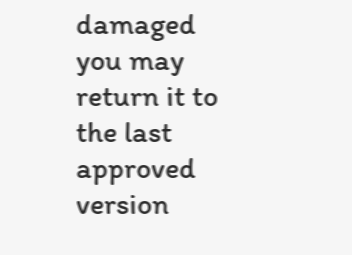damaged you may return it to the last approved version